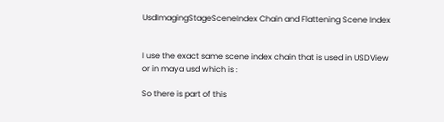UsdImagingStageSceneIndex Chain and Flattening Scene Index


I use the exact same scene index chain that is used in USDView or in maya usd which is :

So there is part of this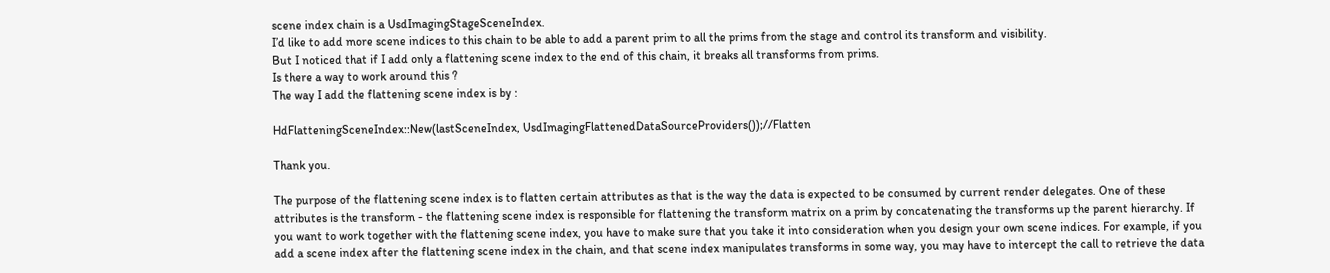scene index chain is a UsdImagingStageSceneIndex.
I’d like to add more scene indices to this chain to be able to add a parent prim to all the prims from the stage and control its transform and visibility.
But I noticed that if I add only a flattening scene index to the end of this chain, it breaks all transforms from prims.
Is there a way to work around this ?
The way I add the flattening scene index is by :

HdFlatteningSceneIndex::New(lastSceneIndex, UsdImagingFlattenedDataSourceProviders());//Flatten

Thank you.

The purpose of the flattening scene index is to flatten certain attributes as that is the way the data is expected to be consumed by current render delegates. One of these attributes is the transform - the flattening scene index is responsible for flattening the transform matrix on a prim by concatenating the transforms up the parent hierarchy. If you want to work together with the flattening scene index, you have to make sure that you take it into consideration when you design your own scene indices. For example, if you add a scene index after the flattening scene index in the chain, and that scene index manipulates transforms in some way, you may have to intercept the call to retrieve the data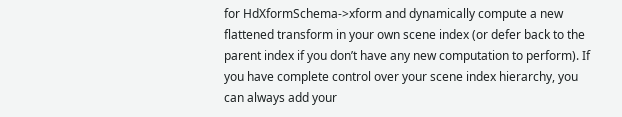for HdXformSchema->xform and dynamically compute a new flattened transform in your own scene index (or defer back to the parent index if you don’t have any new computation to perform). If you have complete control over your scene index hierarchy, you can always add your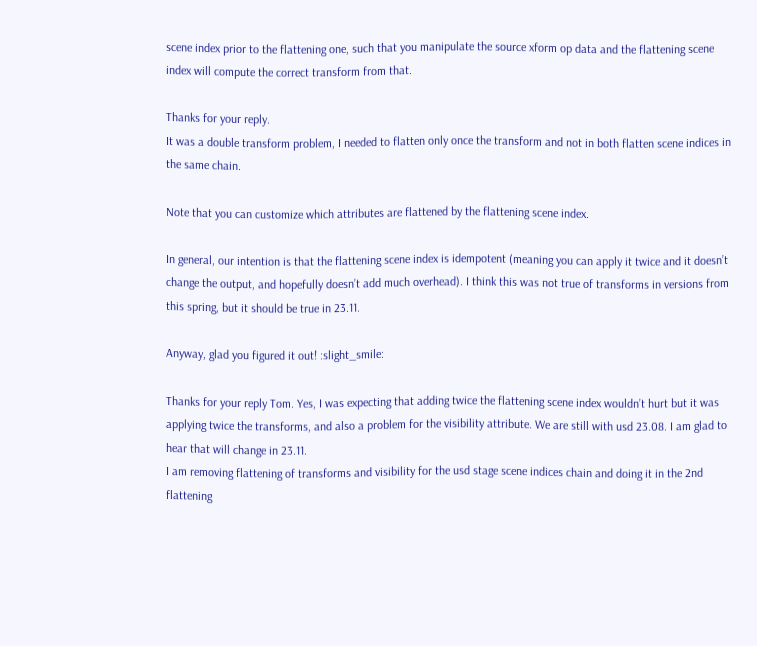scene index prior to the flattening one, such that you manipulate the source xform op data and the flattening scene index will compute the correct transform from that.

Thanks for your reply.
It was a double transform problem, I needed to flatten only once the transform and not in both flatten scene indices in the same chain.

Note that you can customize which attributes are flattened by the flattening scene index.

In general, our intention is that the flattening scene index is idempotent (meaning you can apply it twice and it doesn’t change the output, and hopefully doesn’t add much overhead). I think this was not true of transforms in versions from this spring, but it should be true in 23.11.

Anyway, glad you figured it out! :slight_smile:

Thanks for your reply Tom. Yes, I was expecting that adding twice the flattening scene index wouldn’t hurt but it was applying twice the transforms, and also a problem for the visibility attribute. We are still with usd 23.08. I am glad to hear that will change in 23.11.
I am removing flattening of transforms and visibility for the usd stage scene indices chain and doing it in the 2nd flattening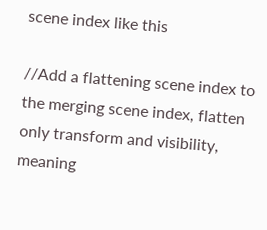scene index like this

//Add a flattening scene index to the merging scene index, flatten only transform and visibility, meaning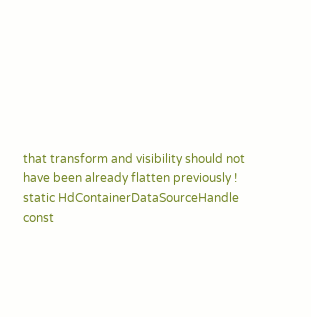that transform and visibility should not have been already flatten previously !
static HdContainerDataSourceHandle const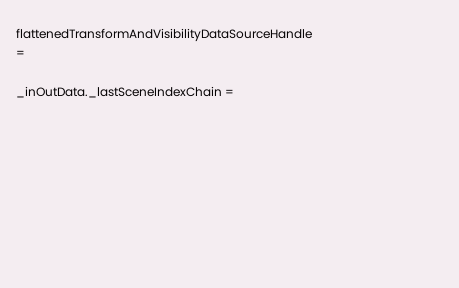flattenedTransformAndVisibilityDataSourceHandle =

_inOutData._lastSceneIndexChain =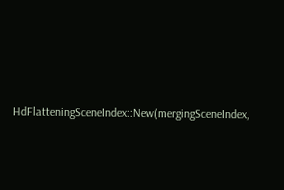HdFlatteningSceneIndex::New(mergingSceneIndex,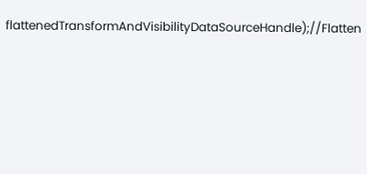flattenedTransformAndVisibilityDataSourceHandle);//Flatten